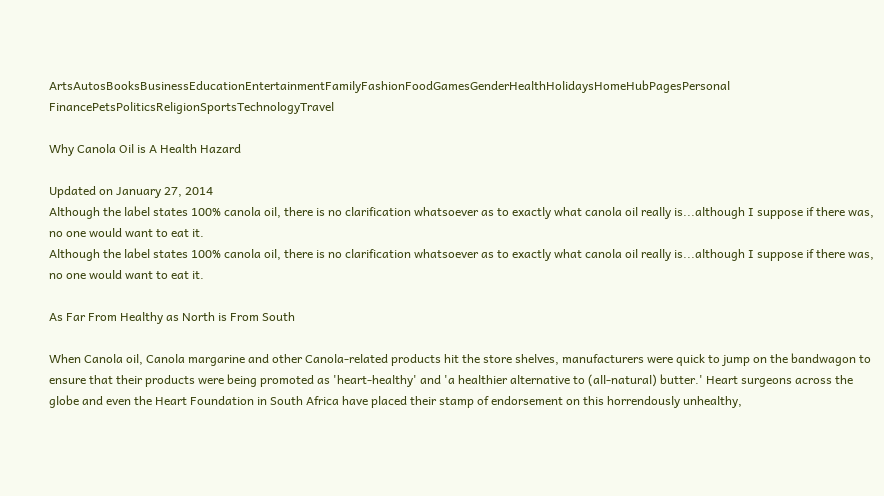ArtsAutosBooksBusinessEducationEntertainmentFamilyFashionFoodGamesGenderHealthHolidaysHomeHubPagesPersonal FinancePetsPoliticsReligionSportsTechnologyTravel

Why Canola Oil is A Health Hazard

Updated on January 27, 2014
Although the label states 100% canola oil, there is no clarification whatsoever as to exactly what canola oil really is...although I suppose if there was, no one would want to eat it.
Although the label states 100% canola oil, there is no clarification whatsoever as to exactly what canola oil really is...although I suppose if there was, no one would want to eat it.

As Far From Healthy as North is From South

When Canola oil, Canola margarine and other Canola-related products hit the store shelves, manufacturers were quick to jump on the bandwagon to ensure that their products were being promoted as 'heart-healthy' and 'a healthier alternative to (all-natural) butter.' Heart surgeons across the globe and even the Heart Foundation in South Africa have placed their stamp of endorsement on this horrendously unhealthy,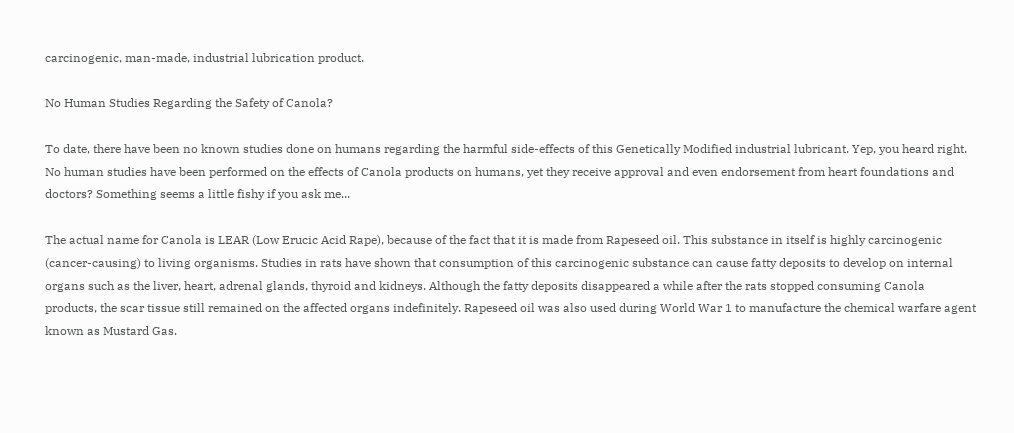carcinogenic, man-made, industrial lubrication product.

No Human Studies Regarding the Safety of Canola?

To date, there have been no known studies done on humans regarding the harmful side-effects of this Genetically Modified industrial lubricant. Yep, you heard right. No human studies have been performed on the effects of Canola products on humans, yet they receive approval and even endorsement from heart foundations and doctors? Something seems a little fishy if you ask me...

The actual name for Canola is LEAR (Low Erucic Acid Rape), because of the fact that it is made from Rapeseed oil. This substance in itself is highly carcinogenic (cancer-causing) to living organisms. Studies in rats have shown that consumption of this carcinogenic substance can cause fatty deposits to develop on internal organs such as the liver, heart, adrenal glands, thyroid and kidneys. Although the fatty deposits disappeared a while after the rats stopped consuming Canola products, the scar tissue still remained on the affected organs indefinitely. Rapeseed oil was also used during World War 1 to manufacture the chemical warfare agent known as Mustard Gas.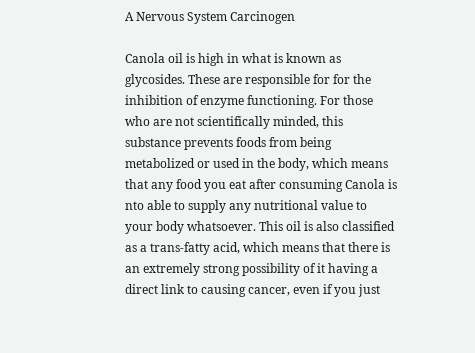A Nervous System Carcinogen

Canola oil is high in what is known as glycosides. These are responsible for for the inhibition of enzyme functioning. For those who are not scientifically minded, this substance prevents foods from being metabolized or used in the body, which means that any food you eat after consuming Canola is nto able to supply any nutritional value to your body whatsoever. This oil is also classified as a trans-fatty acid, which means that there is an extremely strong possibility of it having a direct link to causing cancer, even if you just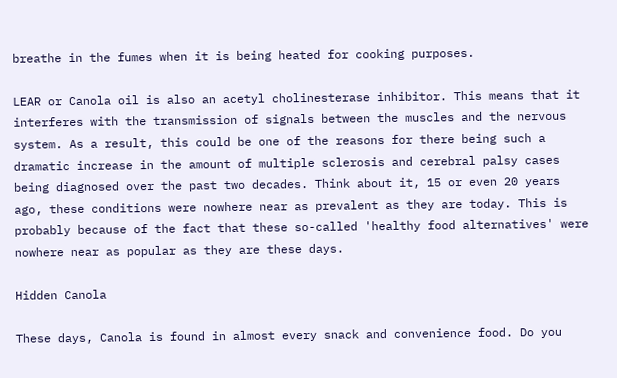breathe in the fumes when it is being heated for cooking purposes.

LEAR or Canola oil is also an acetyl cholinesterase inhibitor. This means that it interferes with the transmission of signals between the muscles and the nervous system. As a result, this could be one of the reasons for there being such a dramatic increase in the amount of multiple sclerosis and cerebral palsy cases being diagnosed over the past two decades. Think about it, 15 or even 20 years ago, these conditions were nowhere near as prevalent as they are today. This is probably because of the fact that these so-called 'healthy food alternatives' were nowhere near as popular as they are these days.

Hidden Canola

These days, Canola is found in almost every snack and convenience food. Do you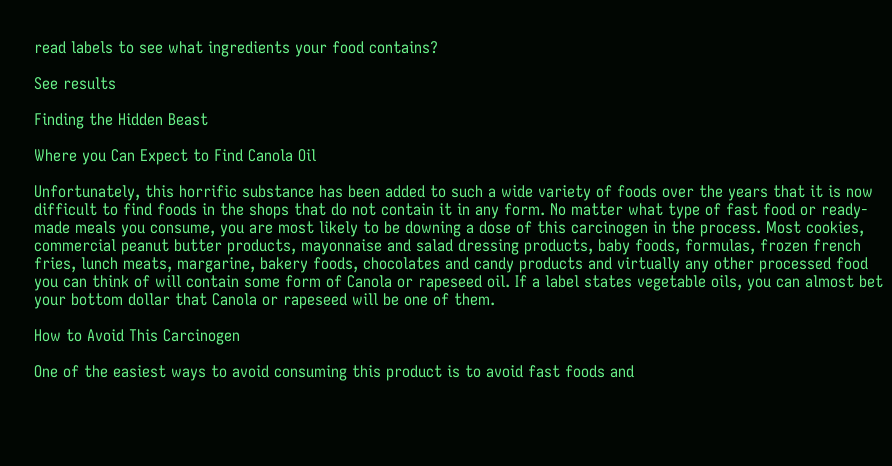read labels to see what ingredients your food contains?

See results

Finding the Hidden Beast

Where you Can Expect to Find Canola Oil

Unfortunately, this horrific substance has been added to such a wide variety of foods over the years that it is now difficult to find foods in the shops that do not contain it in any form. No matter what type of fast food or ready-made meals you consume, you are most likely to be downing a dose of this carcinogen in the process. Most cookies, commercial peanut butter products, mayonnaise and salad dressing products, baby foods, formulas, frozen french fries, lunch meats, margarine, bakery foods, chocolates and candy products and virtually any other processed food you can think of will contain some form of Canola or rapeseed oil. If a label states vegetable oils, you can almost bet your bottom dollar that Canola or rapeseed will be one of them.

How to Avoid This Carcinogen

One of the easiest ways to avoid consuming this product is to avoid fast foods and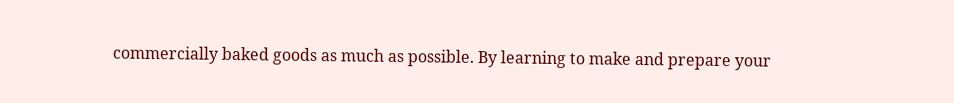commercially baked goods as much as possible. By learning to make and prepare your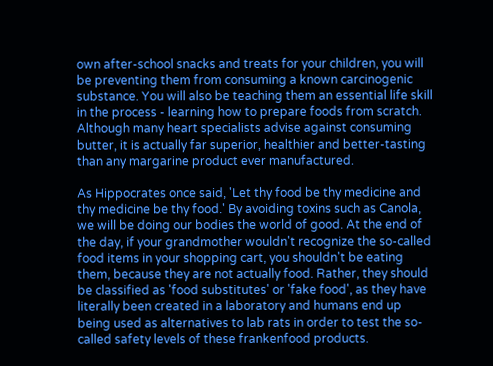own after-school snacks and treats for your children, you will be preventing them from consuming a known carcinogenic substance. You will also be teaching them an essential life skill in the process - learning how to prepare foods from scratch. Although many heart specialists advise against consuming butter, it is actually far superior, healthier and better-tasting than any margarine product ever manufactured.

As Hippocrates once said, 'Let thy food be thy medicine and thy medicine be thy food.' By avoiding toxins such as Canola, we will be doing our bodies the world of good. At the end of the day, if your grandmother wouldn't recognize the so-called food items in your shopping cart, you shouldn't be eating them, because they are not actually food. Rather, they should be classified as 'food substitutes' or 'fake food', as they have literally been created in a laboratory and humans end up being used as alternatives to lab rats in order to test the so-called safety levels of these frankenfood products.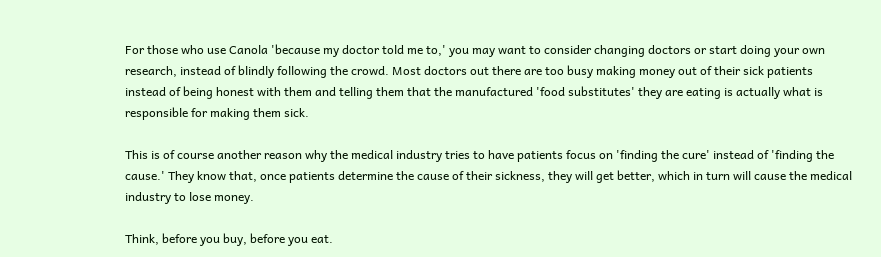For those who use Canola 'because my doctor told me to,' you may want to consider changing doctors or start doing your own research, instead of blindly following the crowd. Most doctors out there are too busy making money out of their sick patients instead of being honest with them and telling them that the manufactured 'food substitutes' they are eating is actually what is responsible for making them sick.

This is of course another reason why the medical industry tries to have patients focus on 'finding the cure' instead of 'finding the cause.' They know that, once patients determine the cause of their sickness, they will get better, which in turn will cause the medical industry to lose money.

Think, before you buy, before you eat.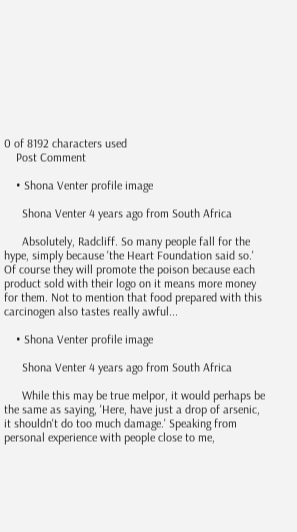0 of 8192 characters used
    Post Comment

    • Shona Venter profile image

      Shona Venter 4 years ago from South Africa

      Absolutely, Radcliff. So many people fall for the hype, simply because 'the Heart Foundation said so.' Of course they will promote the poison because each product sold with their logo on it means more money for them. Not to mention that food prepared with this carcinogen also tastes really awful...

    • Shona Venter profile image

      Shona Venter 4 years ago from South Africa

      While this may be true melpor, it would perhaps be the same as saying, 'Here, have just a drop of arsenic, it shouldn't do too much damage.' Speaking from personal experience with people close to me,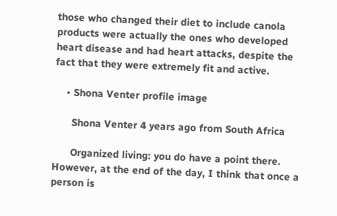those who changed their diet to include canola products were actually the ones who developed heart disease and had heart attacks, despite the fact that they were extremely fit and active.

    • Shona Venter profile image

      Shona Venter 4 years ago from South Africa

      Organized living: you do have a point there. However, at the end of the day, I think that once a person is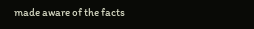made aware of the facts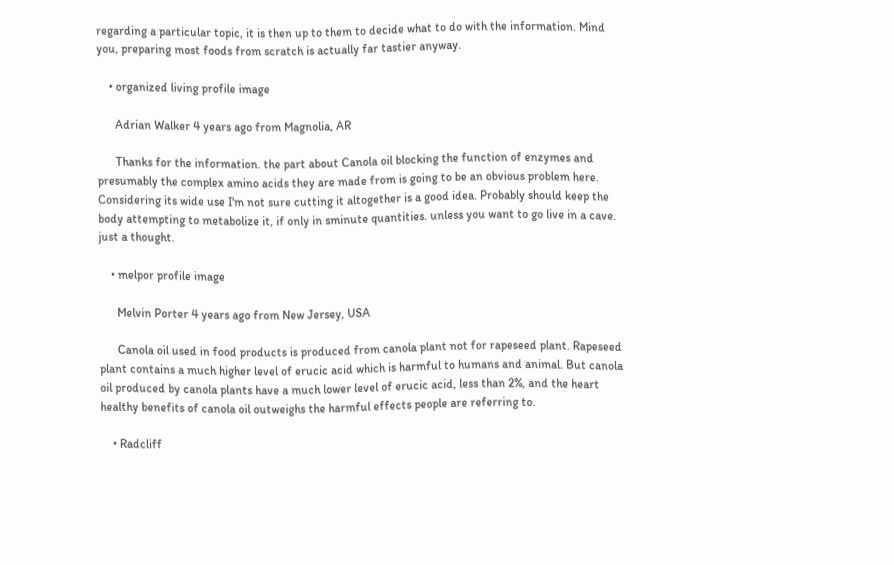regarding a particular topic, it is then up to them to decide what to do with the information. Mind you, preparing most foods from scratch is actually far tastier anyway.

    • organized living profile image

      Adrian Walker 4 years ago from Magnolia, AR

      Thanks for the information. the part about Canola oil blocking the function of enzymes and presumably the complex amino acids they are made from is going to be an obvious problem here. Considering its wide use I'm not sure cutting it altogether is a good idea. Probably should keep the body attempting to metabolize it, if only in sminute quantities. unless you want to go live in a cave. just a thought.

    • melpor profile image

      Melvin Porter 4 years ago from New Jersey, USA

      Canola oil used in food products is produced from canola plant not for rapeseed plant. Rapeseed plant contains a much higher level of erucic acid which is harmful to humans and animal. But canola oil produced by canola plants have a much lower level of erucic acid, less than 2%, and the heart healthy benefits of canola oil outweighs the harmful effects people are referring to.

    • Radcliff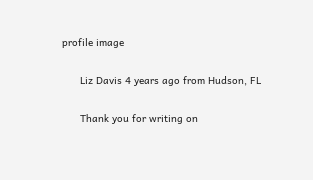profile image

      Liz Davis 4 years ago from Hudson, FL

      Thank you for writing on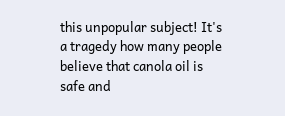this unpopular subject! It's a tragedy how many people believe that canola oil is safe and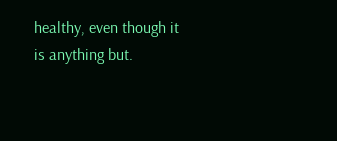healthy, even though it is anything but.